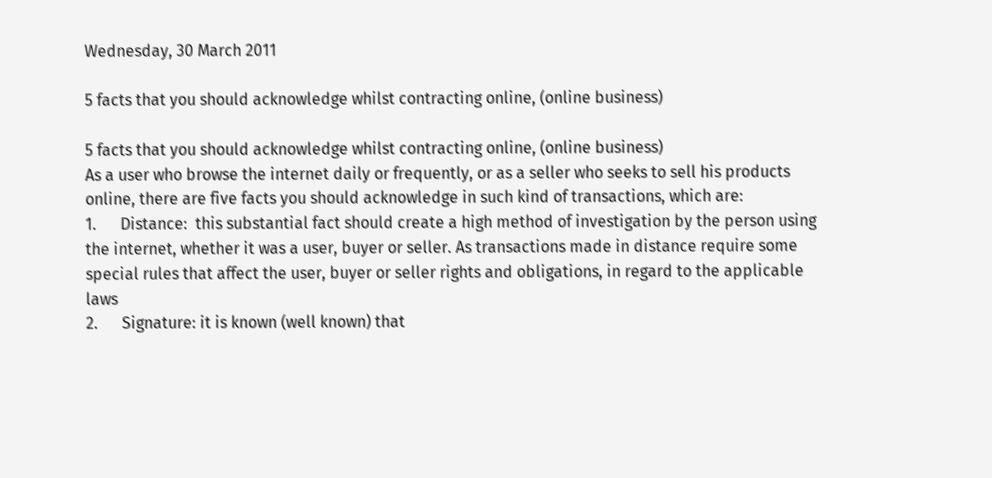Wednesday, 30 March 2011

5 facts that you should acknowledge whilst contracting online, (online business)

5 facts that you should acknowledge whilst contracting online, (online business)
As a user who browse the internet daily or frequently, or as a seller who seeks to sell his products online, there are five facts you should acknowledge in such kind of transactions, which are:
1.      Distance:  this substantial fact should create a high method of investigation by the person using the internet, whether it was a user, buyer or seller. As transactions made in distance require some special rules that affect the user, buyer or seller rights and obligations, in regard to the applicable laws
2.      Signature: it is known (well known) that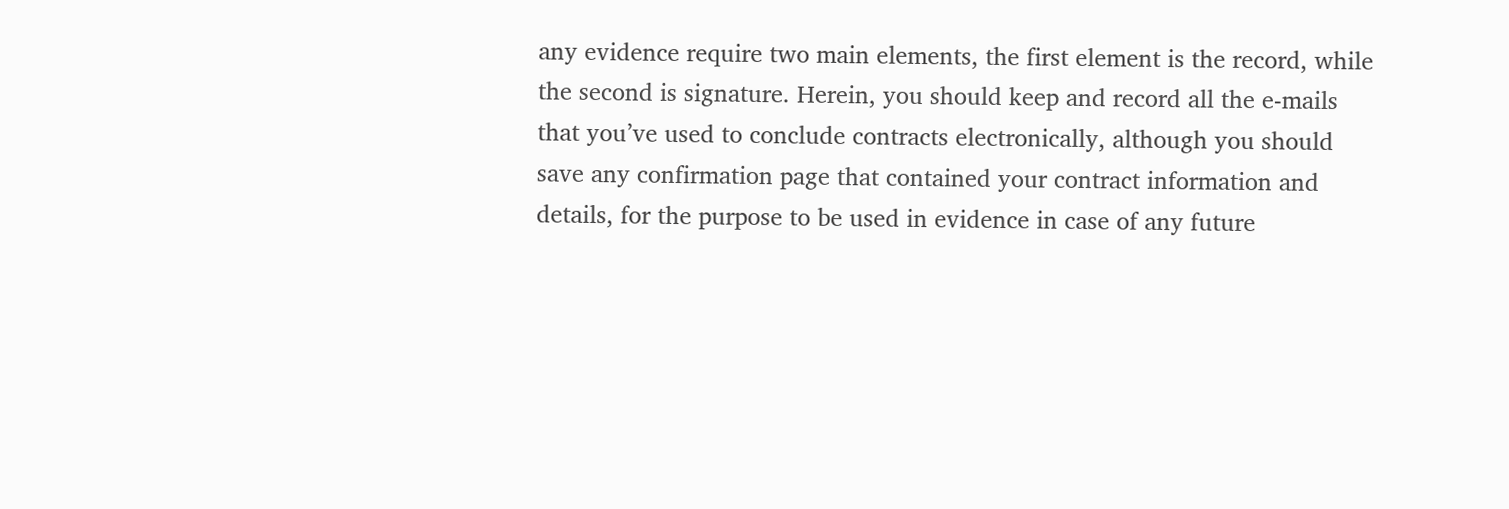any evidence require two main elements, the first element is the record, while the second is signature. Herein, you should keep and record all the e-mails that you’ve used to conclude contracts electronically, although you should save any confirmation page that contained your contract information and details, for the purpose to be used in evidence in case of any future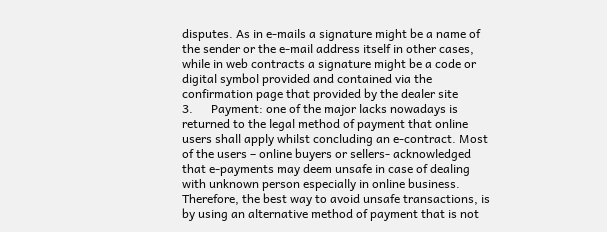disputes. As in e-mails a signature might be a name of the sender or the e-mail address itself in other cases, while in web contracts a signature might be a code or digital symbol provided and contained via the confirmation page that provided by the dealer site
3.      Payment: one of the major lacks nowadays is returned to the legal method of payment that online users shall apply whilst concluding an e-contract. Most of the users – online buyers or sellers- acknowledged that e-payments may deem unsafe in case of dealing with unknown person especially in online business. Therefore, the best way to avoid unsafe transactions, is by using an alternative method of payment that is not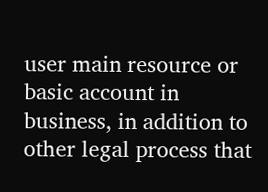user main resource or basic account in business, in addition to other legal process that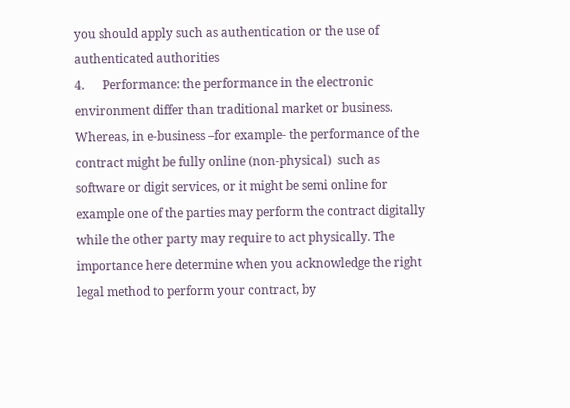you should apply such as authentication or the use of authenticated authorities
4.      Performance: the performance in the electronic environment differ than traditional market or business. Whereas, in e-business –for example- the performance of the contract might be fully online (non-physical)  such as software or digit services, or it might be semi online for example one of the parties may perform the contract digitally while the other party may require to act physically. The importance here determine when you acknowledge the right legal method to perform your contract, by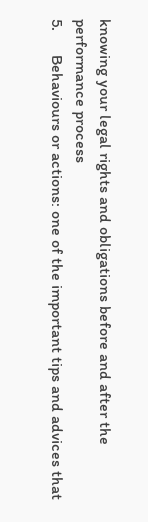knowing your legal rights and obligations before and after the performance process
5.      Behaviours or actions: one of the important tips and advices that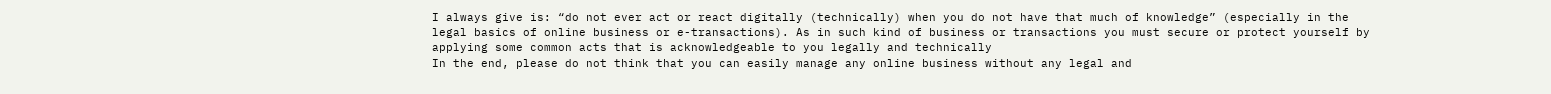I always give is: “do not ever act or react digitally (technically) when you do not have that much of knowledge” (especially in the legal basics of online business or e-transactions). As in such kind of business or transactions you must secure or protect yourself by applying some common acts that is acknowledgeable to you legally and technically
In the end, please do not think that you can easily manage any online business without any legal and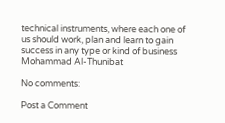technical instruments, where each one of us should work, plan and learn to gain success in any type or kind of business
Mohammad Al-Thunibat

No comments:

Post a Comment